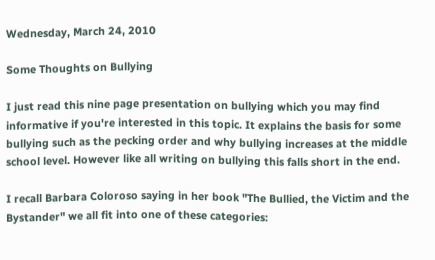Wednesday, March 24, 2010

Some Thoughts on Bullying

I just read this nine page presentation on bullying which you may find informative if you're interested in this topic. It explains the basis for some bullying such as the pecking order and why bullying increases at the middle school level. However like all writing on bullying this falls short in the end.

I recall Barbara Coloroso saying in her book "The Bullied, the Victim and the Bystander" we all fit into one of these categories: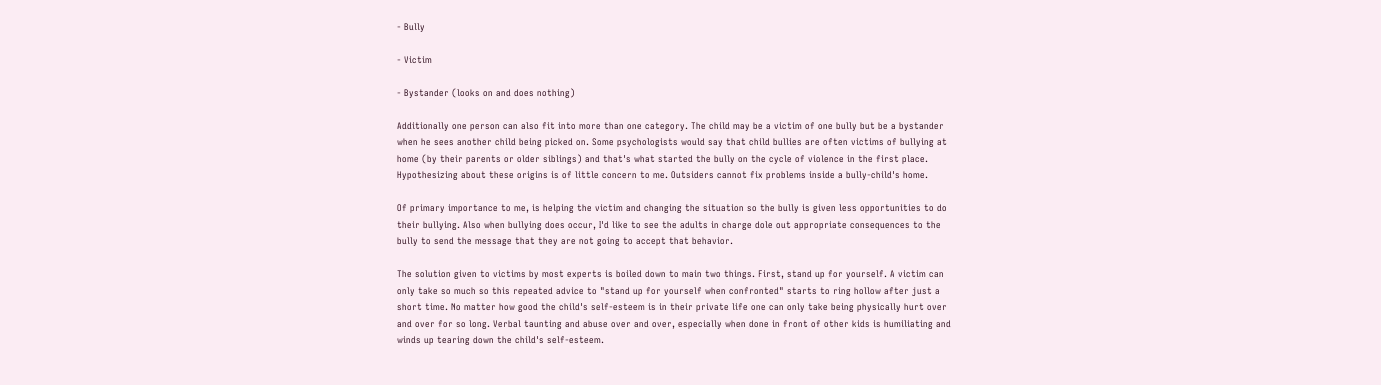- Bully

- Victim

- Bystander (looks on and does nothing)

Additionally one person can also fit into more than one category. The child may be a victim of one bully but be a bystander when he sees another child being picked on. Some psychologists would say that child bullies are often victims of bullying at home (by their parents or older siblings) and that's what started the bully on the cycle of violence in the first place. Hypothesizing about these origins is of little concern to me. Outsiders cannot fix problems inside a bully-child's home.

Of primary importance to me, is helping the victim and changing the situation so the bully is given less opportunities to do their bullying. Also when bullying does occur, I'd like to see the adults in charge dole out appropriate consequences to the bully to send the message that they are not going to accept that behavior.

The solution given to victims by most experts is boiled down to main two things. First, stand up for yourself. A victim can only take so much so this repeated advice to "stand up for yourself when confronted" starts to ring hollow after just a short time. No matter how good the child's self-esteem is in their private life one can only take being physically hurt over and over for so long. Verbal taunting and abuse over and over, especially when done in front of other kids is humiliating and winds up tearing down the child's self-esteem.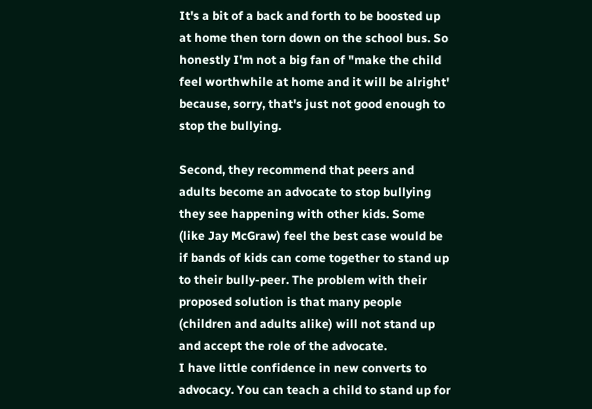It's a bit of a back and forth to be boosted up at home then torn down on the school bus. So honestly I'm not a big fan of "make the child feel worthwhile at home and it will be alright' because, sorry, that's just not good enough to stop the bullying.

Second, they recommend that peers and adults become an advocate to stop bullying they see happening with other kids. Some (like Jay McGraw) feel the best case would be if bands of kids can come together to stand up to their bully-peer. The problem with their proposed solution is that many people (children and adults alike) will not stand up and accept the role of the advocate.
I have little confidence in new converts to advocacy. You can teach a child to stand up for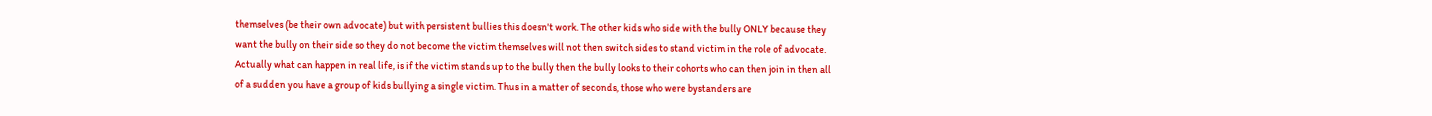themselves (be their own advocate) but with persistent bullies this doesn't work. The other kids who side with the bully ONLY because they want the bully on their side so they do not become the victim themselves will not then switch sides to stand victim in the role of advocate. Actually what can happen in real life, is if the victim stands up to the bully then the bully looks to their cohorts who can then join in then all of a sudden you have a group of kids bullying a single victim. Thus in a matter of seconds, those who were bystanders are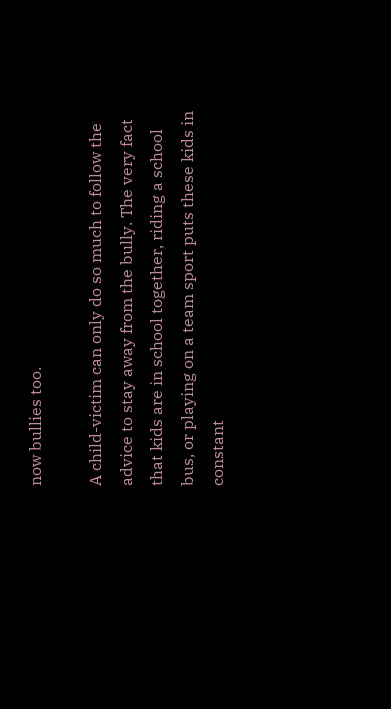now bullies too.

A child-victim can only do so much to follow the advice to stay away from the bully. The very fact that kids are in school together, riding a school bus, or playing on a team sport puts these kids in constant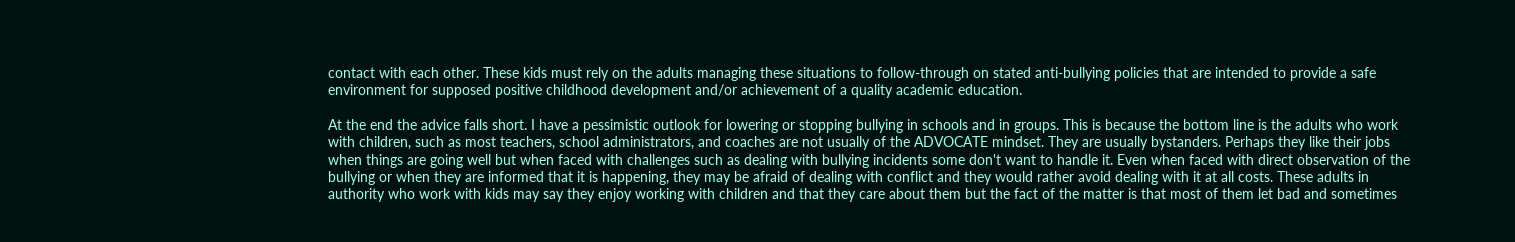contact with each other. These kids must rely on the adults managing these situations to follow-through on stated anti-bullying policies that are intended to provide a safe environment for supposed positive childhood development and/or achievement of a quality academic education.

At the end the advice falls short. I have a pessimistic outlook for lowering or stopping bullying in schools and in groups. This is because the bottom line is the adults who work with children, such as most teachers, school administrators, and coaches are not usually of the ADVOCATE mindset. They are usually bystanders. Perhaps they like their jobs when things are going well but when faced with challenges such as dealing with bullying incidents some don't want to handle it. Even when faced with direct observation of the bullying or when they are informed that it is happening, they may be afraid of dealing with conflict and they would rather avoid dealing with it at all costs. These adults in authority who work with kids may say they enjoy working with children and that they care about them but the fact of the matter is that most of them let bad and sometimes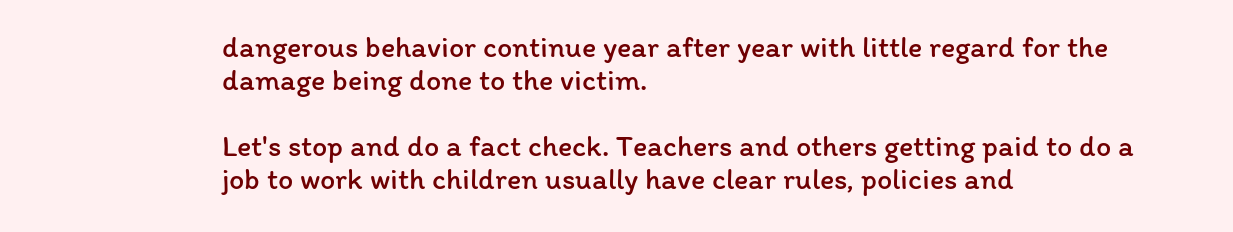dangerous behavior continue year after year with little regard for the damage being done to the victim.

Let's stop and do a fact check. Teachers and others getting paid to do a job to work with children usually have clear rules, policies and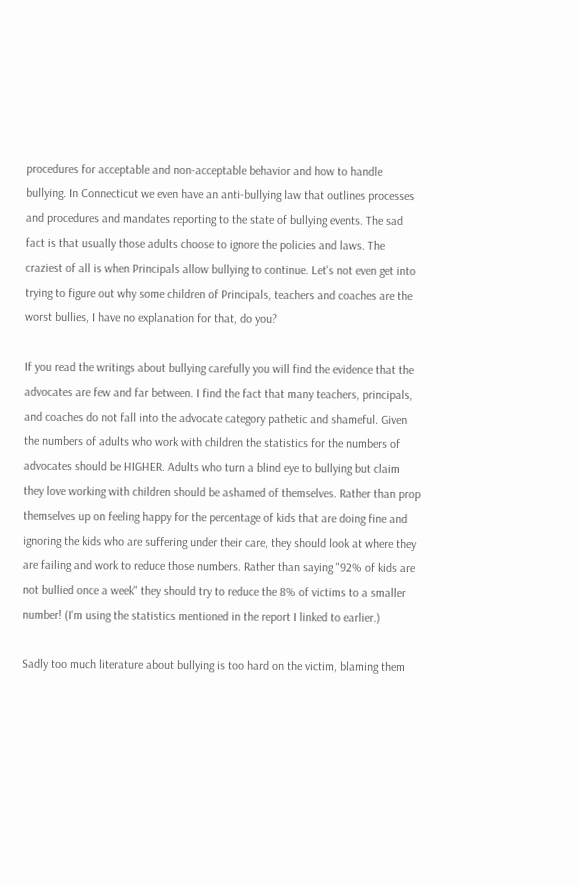procedures for acceptable and non-acceptable behavior and how to handle bullying. In Connecticut we even have an anti-bullying law that outlines processes and procedures and mandates reporting to the state of bullying events. The sad fact is that usually those adults choose to ignore the policies and laws. The craziest of all is when Principals allow bullying to continue. Let's not even get into trying to figure out why some children of Principals, teachers and coaches are the worst bullies, I have no explanation for that, do you?

If you read the writings about bullying carefully you will find the evidence that the advocates are few and far between. I find the fact that many teachers, principals, and coaches do not fall into the advocate category pathetic and shameful. Given the numbers of adults who work with children the statistics for the numbers of advocates should be HIGHER. Adults who turn a blind eye to bullying but claim they love working with children should be ashamed of themselves. Rather than prop themselves up on feeling happy for the percentage of kids that are doing fine and ignoring the kids who are suffering under their care, they should look at where they are failing and work to reduce those numbers. Rather than saying "92% of kids are not bullied once a week" they should try to reduce the 8% of victims to a smaller number! (I'm using the statistics mentioned in the report I linked to earlier.)

Sadly too much literature about bullying is too hard on the victim, blaming them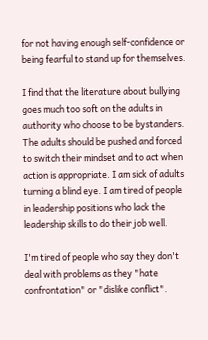for not having enough self-confidence or being fearful to stand up for themselves.

I find that the literature about bullying goes much too soft on the adults in authority who choose to be bystanders. The adults should be pushed and forced to switch their mindset and to act when action is appropriate. I am sick of adults turning a blind eye. I am tired of people in leadership positions who lack the leadership skills to do their job well.

I'm tired of people who say they don't deal with problems as they "hate confrontation" or "dislike conflict".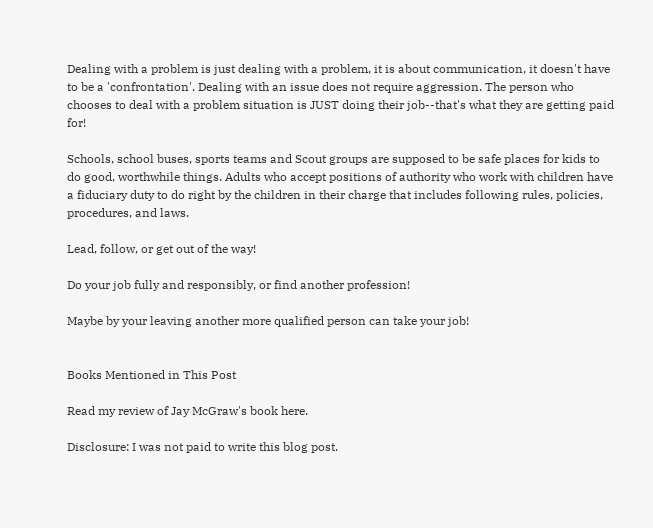Dealing with a problem is just dealing with a problem, it is about communication, it doesn't have to be a 'confrontation'. Dealing with an issue does not require aggression. The person who chooses to deal with a problem situation is JUST doing their job--that's what they are getting paid for!

Schools, school buses, sports teams and Scout groups are supposed to be safe places for kids to do good, worthwhile things. Adults who accept positions of authority who work with children have a fiduciary duty to do right by the children in their charge that includes following rules, policies, procedures, and laws.

Lead, follow, or get out of the way!

Do your job fully and responsibly, or find another profession!

Maybe by your leaving another more qualified person can take your job!


Books Mentioned in This Post

Read my review of Jay McGraw's book here.

Disclosure: I was not paid to write this blog post.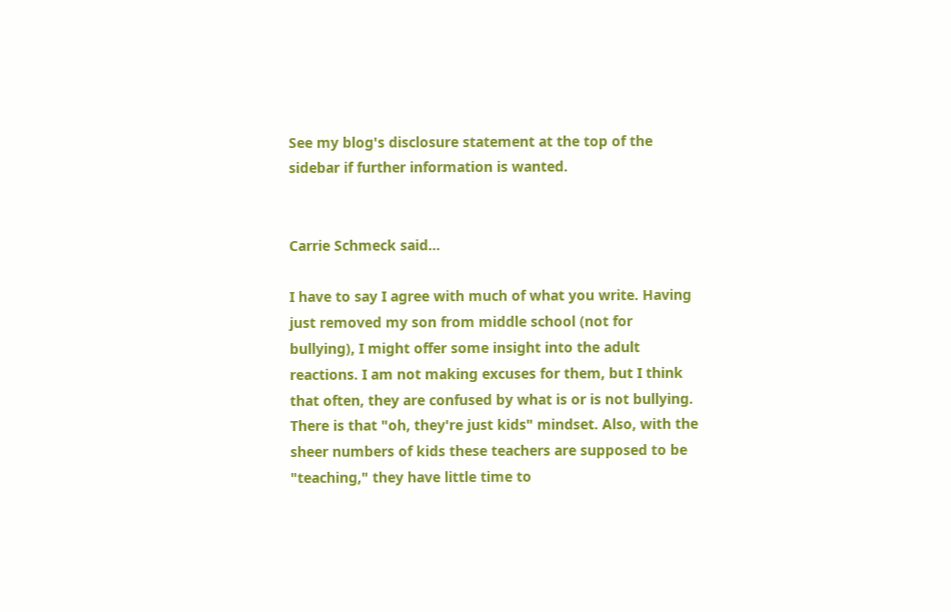See my blog's disclosure statement at the top of the sidebar if further information is wanted.


Carrie Schmeck said...

I have to say I agree with much of what you write. Having just removed my son from middle school (not for bullying), I might offer some insight into the adult reactions. I am not making excuses for them, but I think that often, they are confused by what is or is not bullying. There is that "oh, they're just kids" mindset. Also, with the sheer numbers of kids these teachers are supposed to be "teaching," they have little time to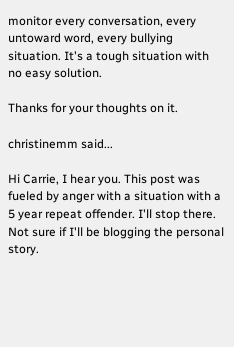monitor every conversation, every untoward word, every bullying situation. It's a tough situation with no easy solution.

Thanks for your thoughts on it.

christinemm said...

Hi Carrie, I hear you. This post was fueled by anger with a situation with a 5 year repeat offender. I'll stop there. Not sure if I'll be blogging the personal story.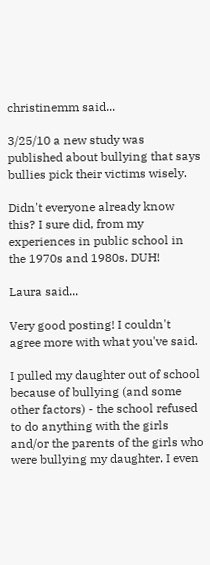christinemm said...

3/25/10 a new study was published about bullying that says bullies pick their victims wisely.

Didn't everyone already know this? I sure did, from my experiences in public school in the 1970s and 1980s. DUH!

Laura said...

Very good posting! I couldn't agree more with what you've said.

I pulled my daughter out of school because of bullying (and some other factors) - the school refused to do anything with the girls and/or the parents of the girls who were bullying my daughter. I even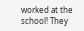worked at the school! They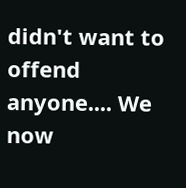didn't want to offend anyone.... We now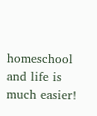homeschool and life is much easier!